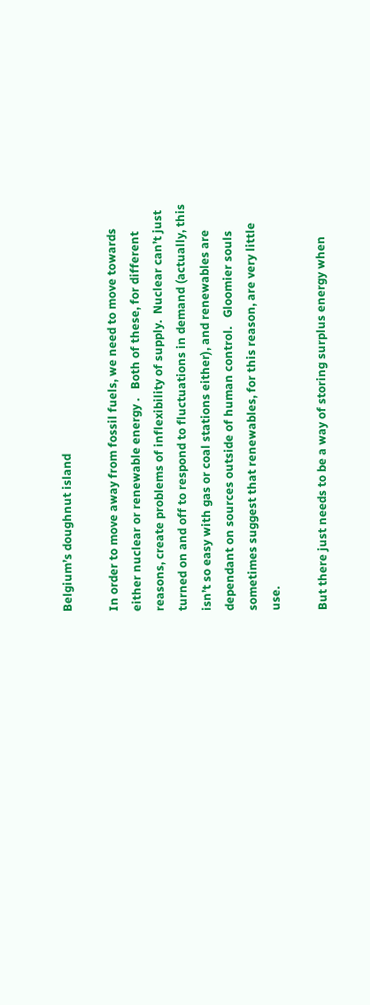Belgium’s doughnut island

In order to move away from fossil fuels, we need to move towards either nuclear or renewable energy .   Both of these, for different reasons, create problems of inflexibility of supply.  Nuclear can’t just turned on and off to respond to fluctuations in demand (actually, this isn’t so easy with gas or coal stations either), and renewables are dependant on sources outside of human control.   Gloomier souls sometimes suggest that renewables, for this reason, are very little use.

But there just needs to be a way of storing surplus energy when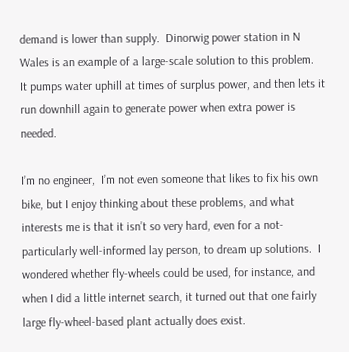demand is lower than supply.  Dinorwig power station in N Wales is an example of a large-scale solution to this problem.  It pumps water uphill at times of surplus power, and then lets it run downhill again to generate power when extra power is needed.

I’m no engineer,  I’m not even someone that likes to fix his own bike, but I enjoy thinking about these problems, and what interests me is that it isn’t so very hard, even for a not-particularly well-informed lay person, to dream up solutions.  I wondered whether fly-wheels could be used, for instance, and when I did a little internet search, it turned out that one fairly large fly-wheel-based plant actually does exist.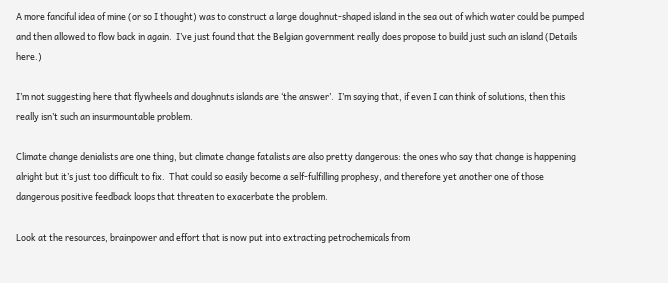A more fanciful idea of mine (or so I thought) was to construct a large doughnut-shaped island in the sea out of which water could be pumped and then allowed to flow back in again.  I’ve just found that the Belgian government really does propose to build just such an island (Details here.)

I’m not suggesting here that flywheels and doughnuts islands are ‘the answer’.  I’m saying that, if even I can think of solutions, then this really isn’t such an insurmountable problem.

Climate change denialists are one thing, but climate change fatalists are also pretty dangerous: the ones who say that change is happening alright but it’s just too difficult to fix.  That could so easily become a self-fulfilling prophesy, and therefore yet another one of those dangerous positive feedback loops that threaten to exacerbate the problem.

Look at the resources, brainpower and effort that is now put into extracting petrochemicals from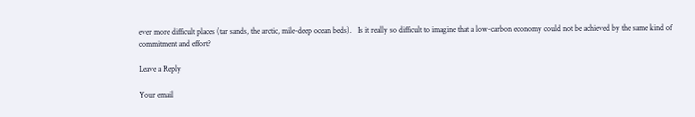ever more difficult places (tar sands, the arctic, mile-deep ocean beds).   Is it really so difficult to imagine that a low-carbon economy could not be achieved by the same kind of commitment and effort?

Leave a Reply

Your email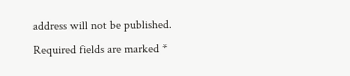address will not be published. Required fields are marked *